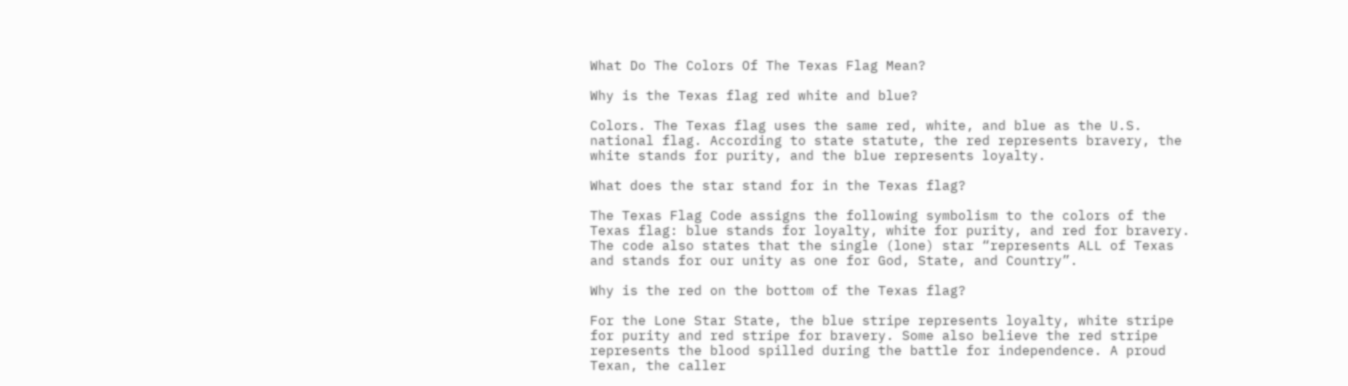What Do The Colors Of The Texas Flag Mean?

Why is the Texas flag red white and blue?

Colors. The Texas flag uses the same red, white, and blue as the U.S. national flag. According to state statute, the red represents bravery, the white stands for purity, and the blue represents loyalty.

What does the star stand for in the Texas flag?

The Texas Flag Code assigns the following symbolism to the colors of the Texas flag: blue stands for loyalty, white for purity, and red for bravery. The code also states that the single (lone) star “represents ALL of Texas and stands for our unity as one for God, State, and Country”.

Why is the red on the bottom of the Texas flag?

For the Lone Star State, the blue stripe represents loyalty, white stripe for purity and red stripe for bravery. Some also believe the red stripe represents the blood spilled during the battle for independence. A proud Texan, the caller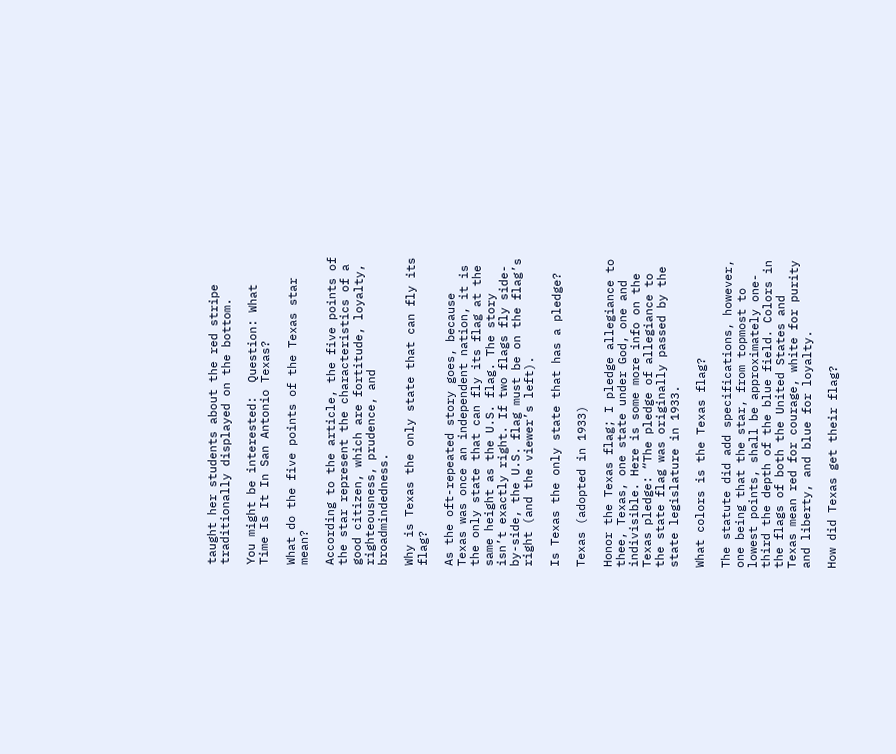taught her students about the red stripe traditionally displayed on the bottom.

You might be interested:  Question: What Time Is It In San Antonio Texas?

What do the five points of the Texas star mean?

According to the article, the five points of the star represent the characteristics of a good citizen, which are fortitude, loyalty, righteousness, prudence, and broadmindedness.

Why is Texas the only state that can fly its flag?

As the oft-repeated story goes, because Texas was once an independent nation, it is the only state that can fly its flag at the same height as the U.S. flag. The story isn’t exactly right. If two flags fly side-by-side, the U.S. flag must be on the flag’s right (and the viewer’s left).

Is Texas the only state that has a pledge?

Texas (adopted in 1933)

Honor the Texas flag; I pledge allegiance to thee, Texas, one state under God, one and indivisible. Here is some more info on the Texas pledge: “The pledge of allegiance to the state flag was originally passed by the state legislature in 1933.

What colors is the Texas flag?

The statute did add specifications, however, one being that the star, from topmost to lowest points, shall be approximately one-third the depth of the blue field. Colors in the flags of both the United States and Texas mean red for courage, white for purity and liberty, and blue for loyalty.

How did Texas get their flag?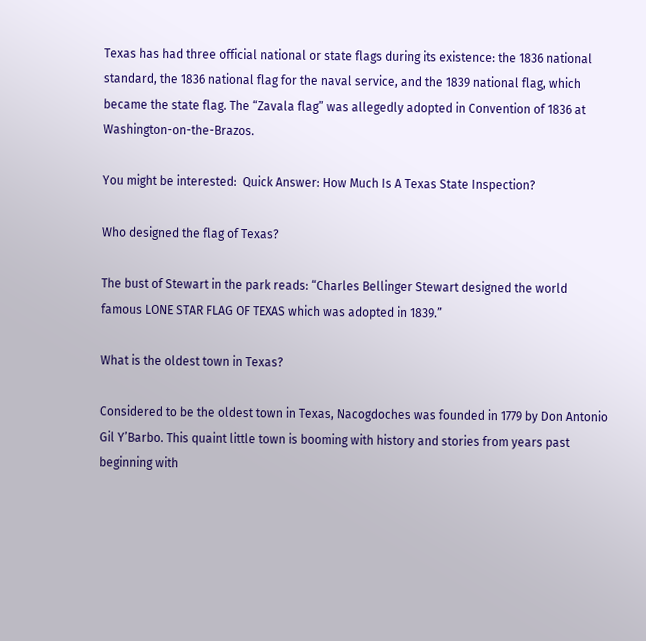Texas has had three official national or state flags during its existence: the 1836 national standard, the 1836 national flag for the naval service, and the 1839 national flag, which became the state flag. The “Zavala flag” was allegedly adopted in Convention of 1836 at Washington-on-the-Brazos.

You might be interested:  Quick Answer: How Much Is A Texas State Inspection?

Who designed the flag of Texas?

The bust of Stewart in the park reads: “Charles Bellinger Stewart designed the world famous LONE STAR FLAG OF TEXAS which was adopted in 1839.”

What is the oldest town in Texas?

Considered to be the oldest town in Texas, Nacogdoches was founded in 1779 by Don Antonio Gil Y’Barbo. This quaint little town is booming with history and stories from years past beginning with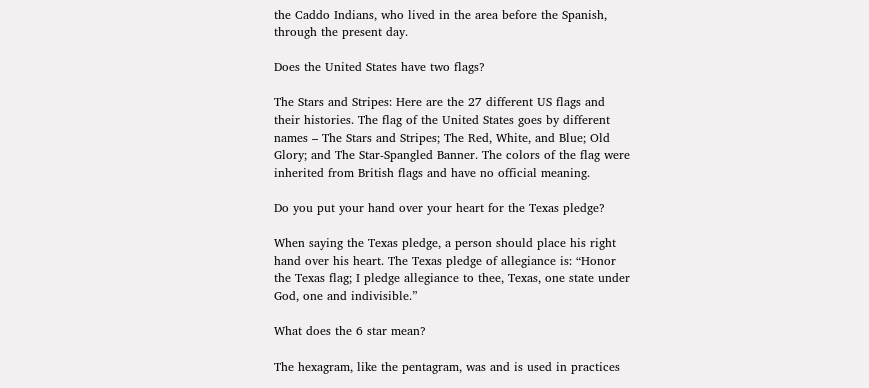the Caddo Indians, who lived in the area before the Spanish, through the present day.

Does the United States have two flags?

The Stars and Stripes: Here are the 27 different US flags and their histories. The flag of the United States goes by different names – The Stars and Stripes; The Red, White, and Blue; Old Glory; and The Star-Spangled Banner. The colors of the flag were inherited from British flags and have no official meaning.

Do you put your hand over your heart for the Texas pledge?

When saying the Texas pledge, a person should place his right hand over his heart. The Texas pledge of allegiance is: “Honor the Texas flag; I pledge allegiance to thee, Texas, one state under God, one and indivisible.”

What does the 6 star mean?

The hexagram, like the pentagram, was and is used in practices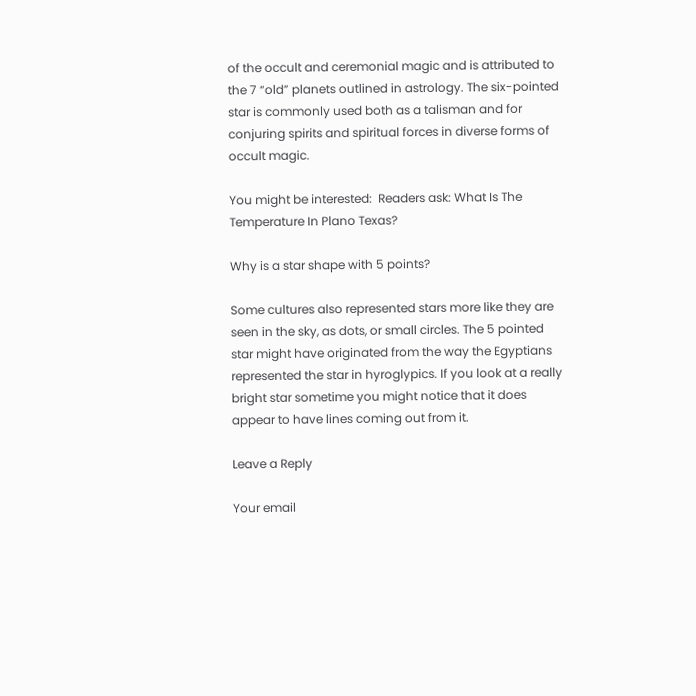of the occult and ceremonial magic and is attributed to the 7 “old” planets outlined in astrology. The six-pointed star is commonly used both as a talisman and for conjuring spirits and spiritual forces in diverse forms of occult magic.

You might be interested:  Readers ask: What Is The Temperature In Plano Texas?

Why is a star shape with 5 points?

Some cultures also represented stars more like they are seen in the sky, as dots, or small circles. The 5 pointed star might have originated from the way the Egyptians represented the star in hyroglypics. If you look at a really bright star sometime you might notice that it does appear to have lines coming out from it.

Leave a Reply

Your email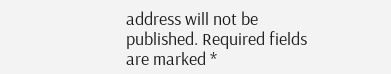address will not be published. Required fields are marked *